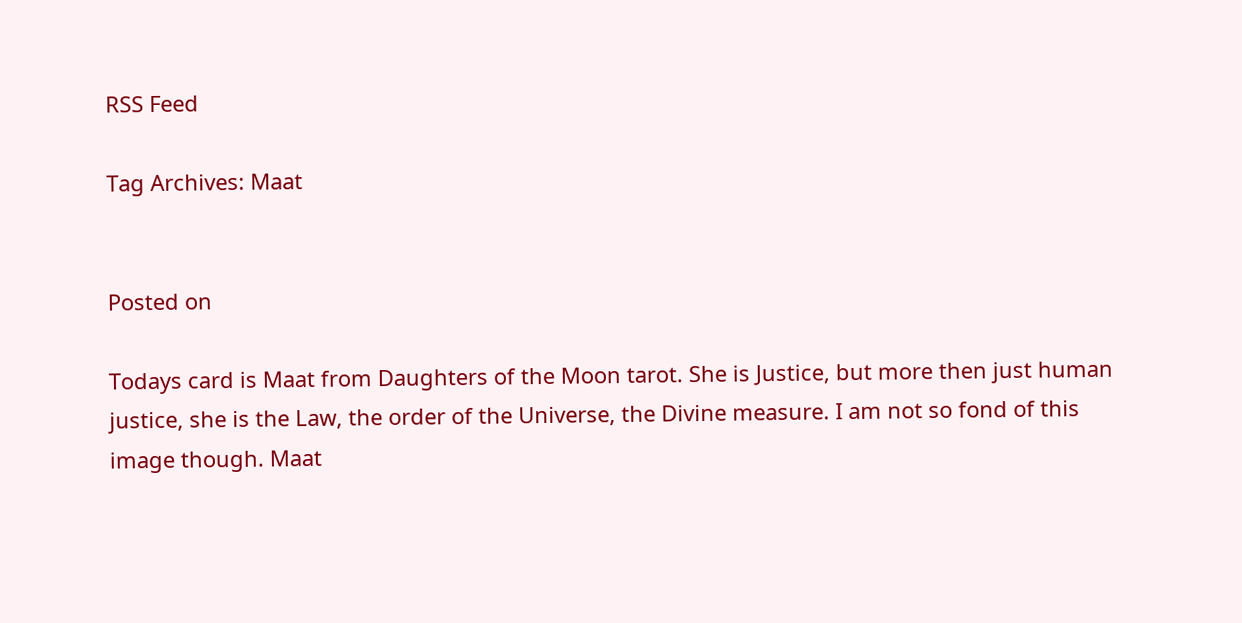RSS Feed

Tag Archives: Maat


Posted on

Todays card is Maat from Daughters of the Moon tarot. She is Justice, but more then just human justice, she is the Law, the order of the Universe, the Divine measure. I am not so fond of this image though. Maat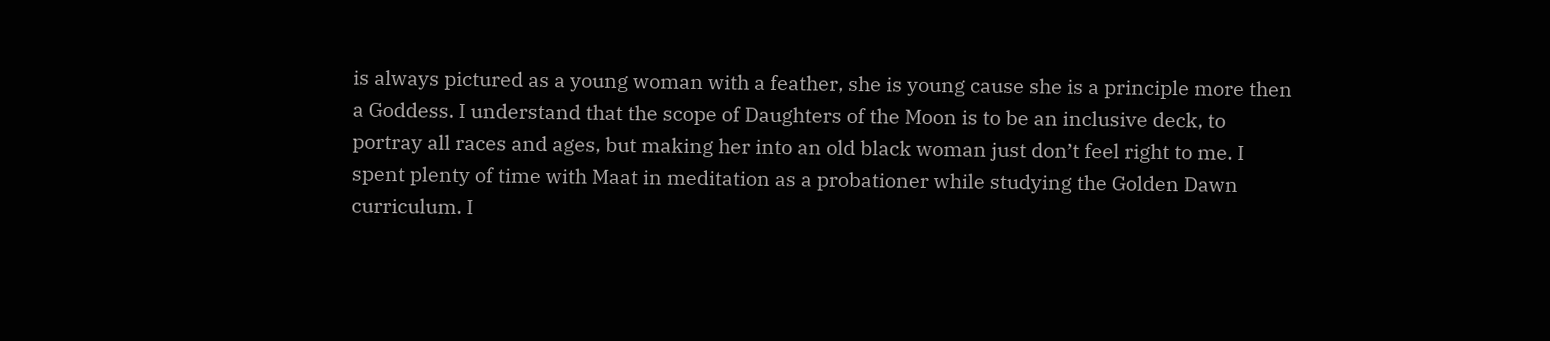is always pictured as a young woman with a feather, she is young cause she is a principle more then a Goddess. I understand that the scope of Daughters of the Moon is to be an inclusive deck, to portray all races and ages, but making her into an old black woman just don’t feel right to me. I spent plenty of time with Maat in meditation as a probationer while studying the Golden Dawn curriculum. I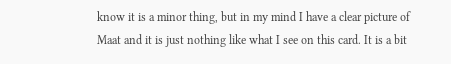know it is a minor thing, but in my mind I have a clear picture of Maat and it is just nothing like what I see on this card. It is a bit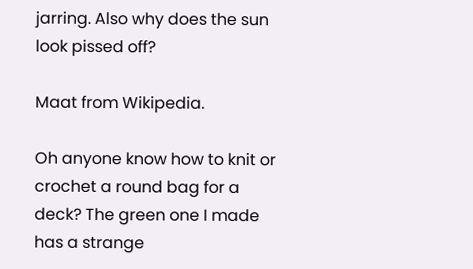jarring. Also why does the sun look pissed off?

Maat from Wikipedia.

Oh anyone know how to knit or crochet a round bag for a deck? The green one I made has a strange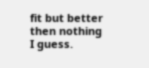fit but better then nothing I guess.